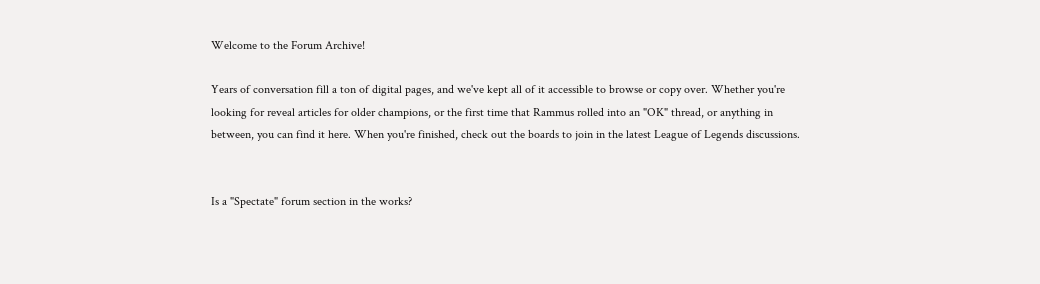Welcome to the Forum Archive!

Years of conversation fill a ton of digital pages, and we've kept all of it accessible to browse or copy over. Whether you're looking for reveal articles for older champions, or the first time that Rammus rolled into an "OK" thread, or anything in between, you can find it here. When you're finished, check out the boards to join in the latest League of Legends discussions.


Is a "Spectate" forum section in the works?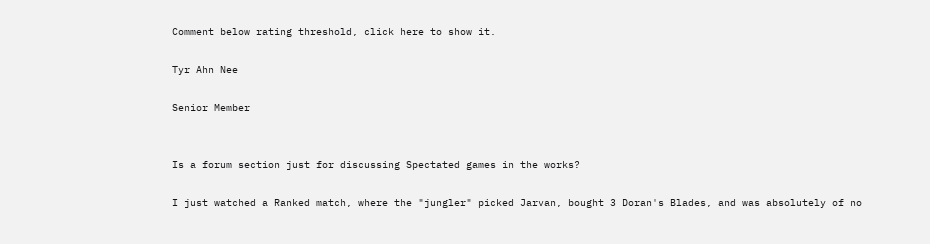Comment below rating threshold, click here to show it.

Tyr Ahn Nee

Senior Member


Is a forum section just for discussing Spectated games in the works?

I just watched a Ranked match, where the "jungler" picked Jarvan, bought 3 Doran's Blades, and was absolutely of no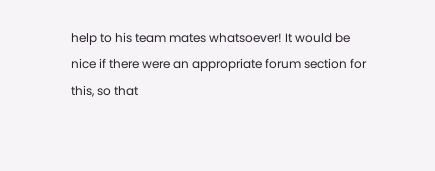help to his team mates whatsoever! It would be nice if there were an appropriate forum section for this, so that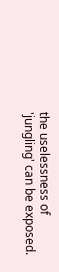the uselessness of 'jungling' can be exposed.